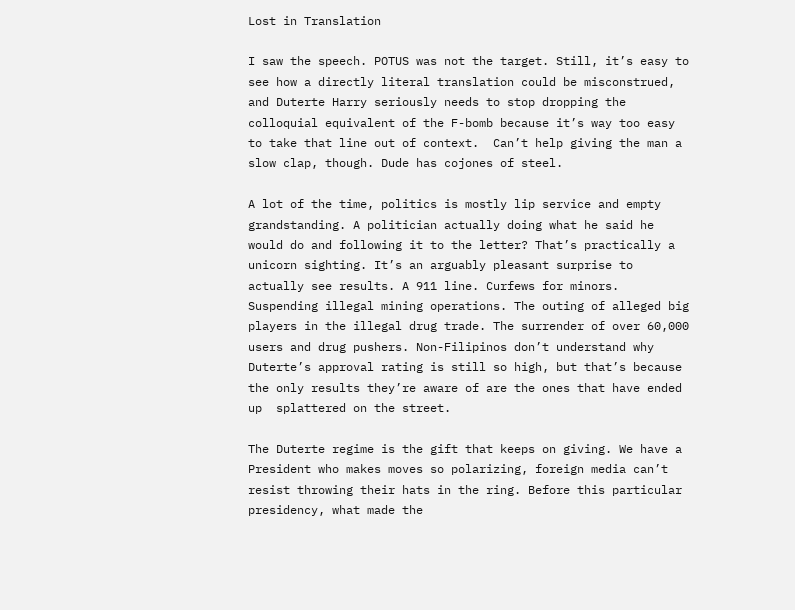Lost in Translation

I saw the speech. POTUS was not the target. Still, it’s easy to see how a directly literal translation could be misconstrued, and Duterte Harry seriously needs to stop dropping the colloquial equivalent of the F-bomb because it’s way too easy to take that line out of context.  Can’t help giving the man a slow clap, though. Dude has cojones of steel.

A lot of the time, politics is mostly lip service and empty grandstanding. A politician actually doing what he said he would do and following it to the letter? That’s practically a unicorn sighting. It’s an arguably pleasant surprise to actually see results. A 911 line. Curfews for minors. Suspending illegal mining operations. The outing of alleged big players in the illegal drug trade. The surrender of over 60,000 users and drug pushers. Non-Filipinos don’t understand why Duterte’s approval rating is still so high, but that’s because the only results they’re aware of are the ones that have ended up  splattered on the street.

The Duterte regime is the gift that keeps on giving. We have a President who makes moves so polarizing, foreign media can’t resist throwing their hats in the ring. Before this particular presidency, what made the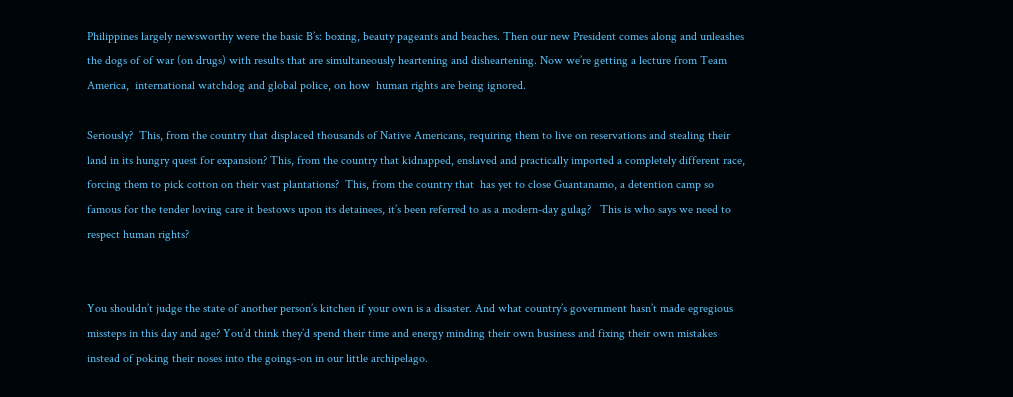Philippines largely newsworthy were the basic B’s: boxing, beauty pageants and beaches. Then our new President comes along and unleashes the dogs of of war (on drugs) with results that are simultaneously heartening and disheartening. Now we’re getting a lecture from Team America,  international watchdog and global police, on how  human rights are being ignored.

Seriously?  This, from the country that displaced thousands of Native Americans, requiring them to live on reservations and stealing their land in its hungry quest for expansion? This, from the country that kidnapped, enslaved and practically imported a completely different race, forcing them to pick cotton on their vast plantations?  This, from the country that  has yet to close Guantanamo, a detention camp so famous for the tender loving care it bestows upon its detainees, it’s been referred to as a modern-day gulag?   This is who says we need to respect human rights?


You shouldn’t judge the state of another person’s kitchen if your own is a disaster. And what country’s government hasn’t made egregious missteps in this day and age? You’d think they’d spend their time and energy minding their own business and fixing their own mistakes instead of poking their noses into the goings-on in our little archipelago.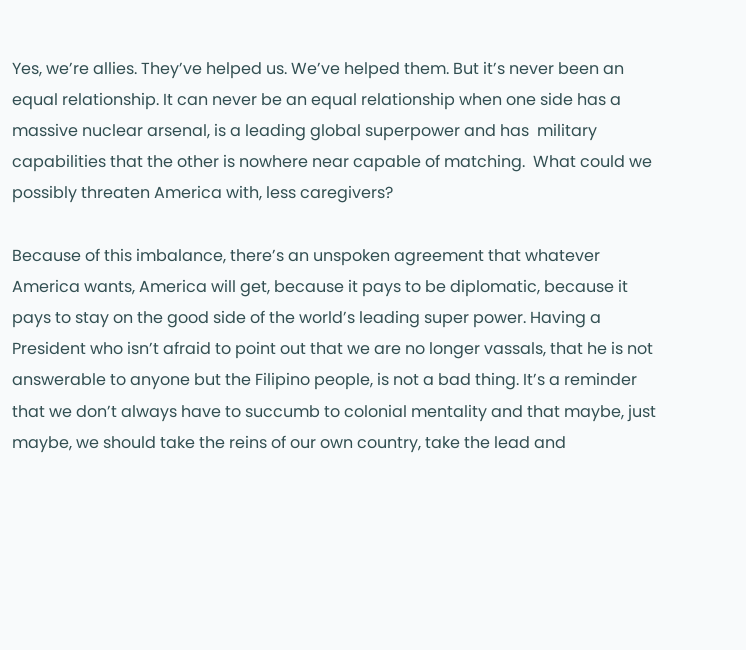Yes, we’re allies. They’ve helped us. We’ve helped them. But it’s never been an equal relationship. It can never be an equal relationship when one side has a massive nuclear arsenal, is a leading global superpower and has  military capabilities that the other is nowhere near capable of matching.  What could we possibly threaten America with, less caregivers?

Because of this imbalance, there’s an unspoken agreement that whatever America wants, America will get, because it pays to be diplomatic, because it pays to stay on the good side of the world’s leading super power. Having a President who isn’t afraid to point out that we are no longer vassals, that he is not answerable to anyone but the Filipino people, is not a bad thing. It’s a reminder that we don’t always have to succumb to colonial mentality and that maybe, just maybe, we should take the reins of our own country, take the lead and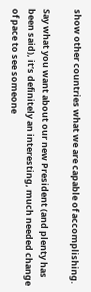show other countries what we are capable of accomplishing.

Say what you want about our new President (and plenty has been said), it’s definitely an interesting, much needed change of pace to see someone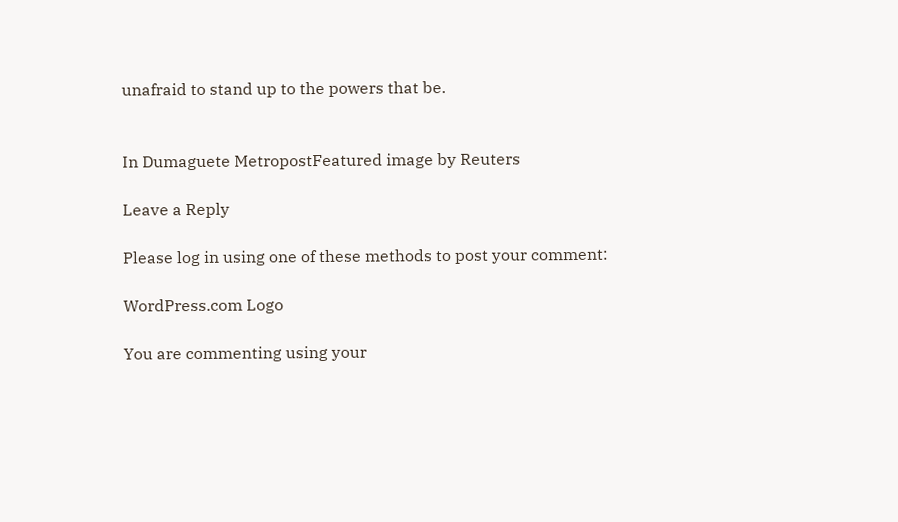unafraid to stand up to the powers that be.


In Dumaguete MetropostFeatured image by Reuters

Leave a Reply

Please log in using one of these methods to post your comment:

WordPress.com Logo

You are commenting using your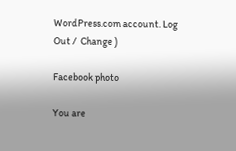WordPress.com account. Log Out /  Change )

Facebook photo

You are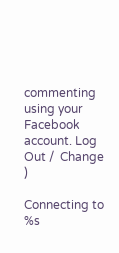commenting using your Facebook account. Log Out /  Change )

Connecting to %s